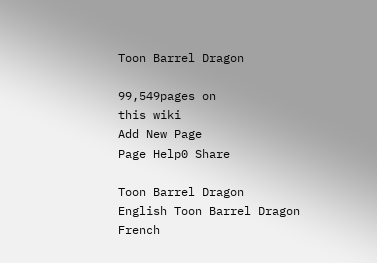Toon Barrel Dragon

99,549pages on
this wiki
Add New Page
Page Help0 Share

Toon Barrel Dragon
English Toon Barrel Dragon
French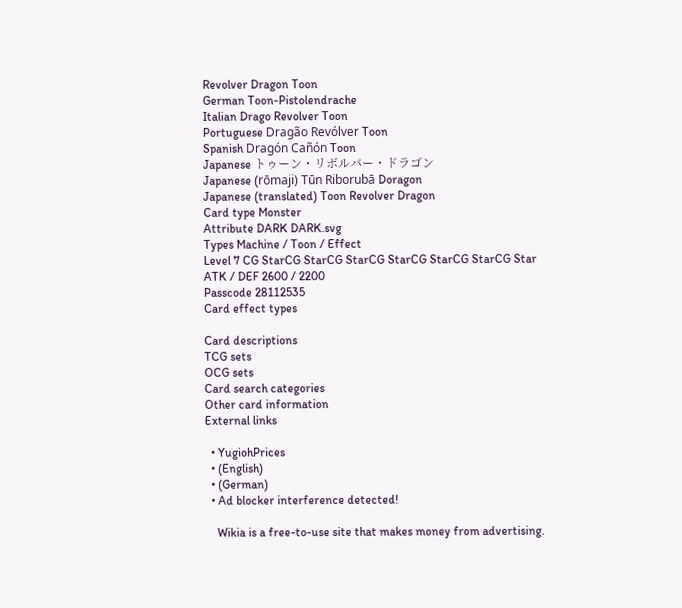Revolver Dragon Toon
German Toon-Pistolendrache
Italian Drago Revolver Toon
Portuguese Dragão Revólver Toon
Spanish Dragón Cañón Toon
Japanese トゥーン・リボルバー・ドラゴン
Japanese (rōmaji) Tūn Riborubā Doragon
Japanese (translated) Toon Revolver Dragon
Card type Monster
Attribute DARK DARK.svg
Types Machine / Toon / Effect
Level 7 CG StarCG StarCG StarCG StarCG StarCG StarCG Star
ATK / DEF 2600 / 2200
Passcode 28112535
Card effect types

Card descriptions
TCG sets
OCG sets
Card search categories
Other card information
External links

  • YugiohPrices
  • (English)
  • (German)
  • Ad blocker interference detected!

    Wikia is a free-to-use site that makes money from advertising.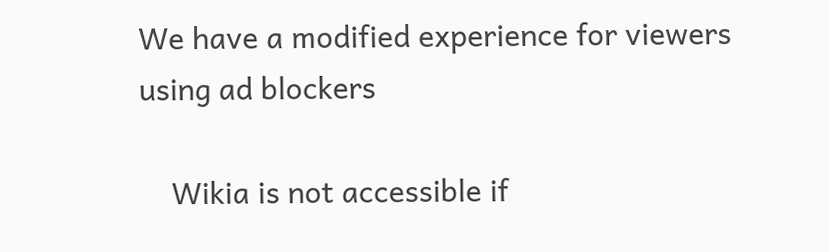We have a modified experience for viewers using ad blockers

    Wikia is not accessible if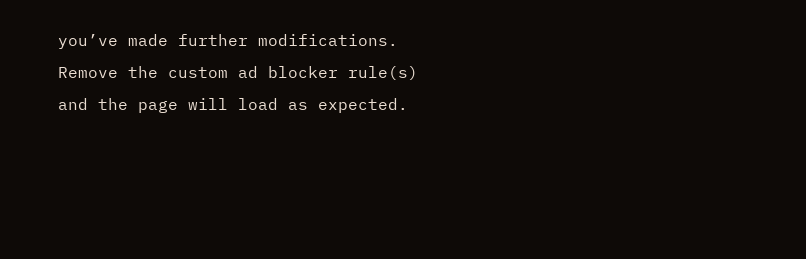you’ve made further modifications. Remove the custom ad blocker rule(s) and the page will load as expected.